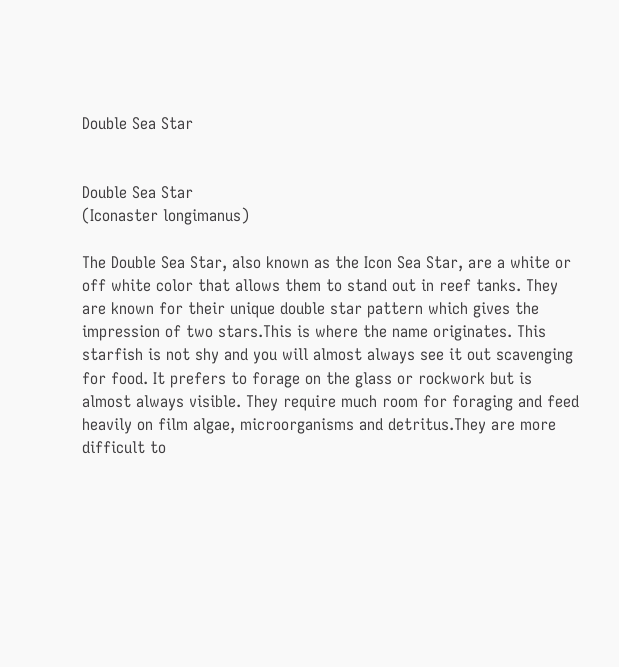Double Sea Star


Double Sea Star
(Iconaster longimanus)

The Double Sea Star, also known as the Icon Sea Star, are a white or off white color that allows them to stand out in reef tanks. They are known for their unique double star pattern which gives the impression of two stars.This is where the name originates. This starfish is not shy and you will almost always see it out scavenging for food. It prefers to forage on the glass or rockwork but is almost always visible. They require much room for foraging and feed heavily on film algae, microorganisms and detritus.They are more difficult to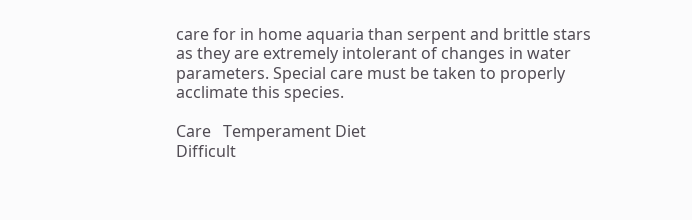care for in home aquaria than serpent and brittle stars as they are extremely intolerant of changes in water parameters. Special care must be taken to properly acclimate this species.

Care   Temperament Diet
Difficult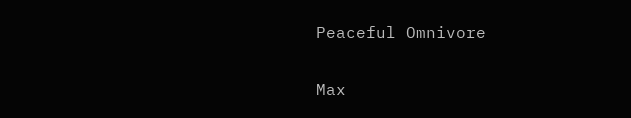Peaceful Omnivore

Max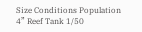Size Conditions Population
4” Reef Tank 1/50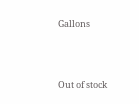Gallons



Out of stock